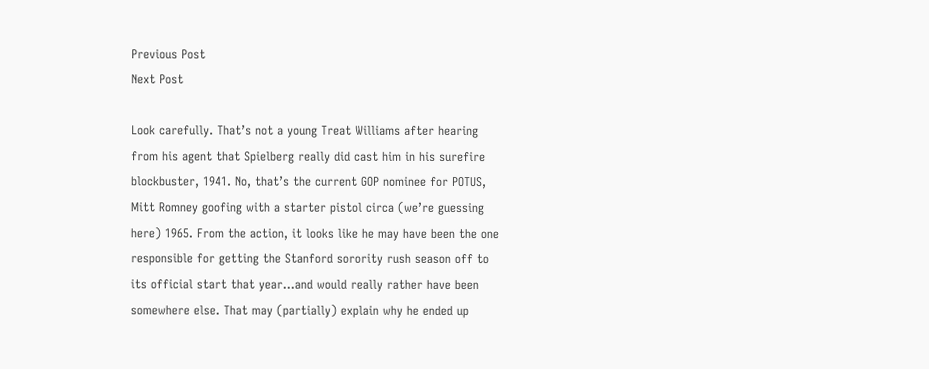Previous Post
Next Post

Look carefully. That’s not a young Treat Williams after hearing from his agent that Spielberg really did cast him in his surefire blockbuster, 1941. No, that’s the current GOP nominee for POTUS, Mitt Romney goofing with a starter pistol circa (we’re guessing here) 1965. From the action, it looks like he may have been the one responsible for getting the Stanford sorority rush season off to its official start that year…and would really rather have been somewhere else. That may (partially) explain why he ended up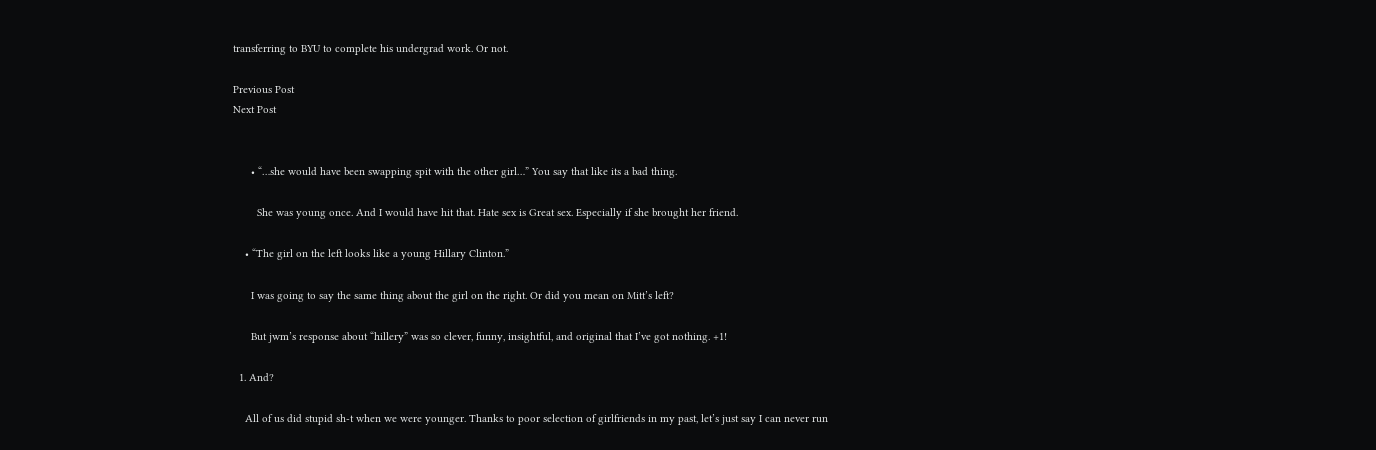transferring to BYU to complete his undergrad work. Or not.

Previous Post
Next Post


      • “…she would have been swapping spit with the other girl…” You say that like its a bad thing.

        She was young once. And I would have hit that. Hate sex is Great sex. Especially if she brought her friend.

    • “The girl on the left looks like a young Hillary Clinton.”

      I was going to say the same thing about the girl on the right. Or did you mean on Mitt’s left?

      But jwm’s response about “hillery” was so clever, funny, insightful, and original that I’ve got nothing. +1!

  1. And?

    All of us did stupid sh-t when we were younger. Thanks to poor selection of girlfriends in my past, let’s just say I can never run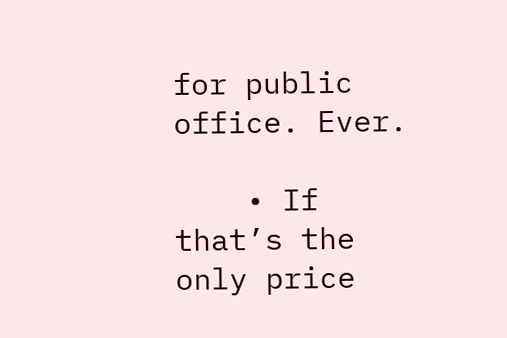for public office. Ever.

    • If that’s the only price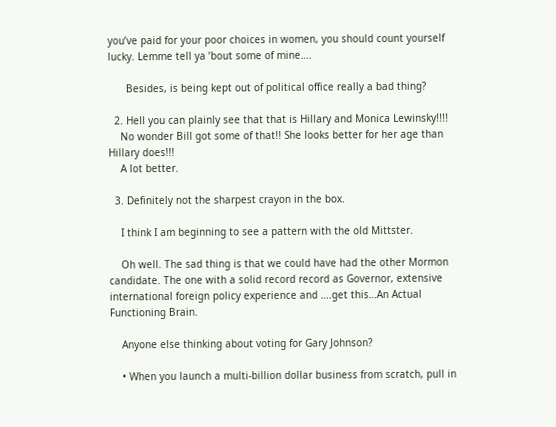you’ve paid for your poor choices in women, you should count yourself lucky. Lemme tell ya ’bout some of mine….

      Besides, is being kept out of political office really a bad thing?

  2. Hell you can plainly see that that is Hillary and Monica Lewinsky!!!!
    No wonder Bill got some of that!! She looks better for her age than Hillary does!!!
    A lot better.

  3. Definitely not the sharpest crayon in the box.

    I think I am beginning to see a pattern with the old Mittster.

    Oh well. The sad thing is that we could have had the other Mormon candidate. The one with a solid record record as Governor, extensive international foreign policy experience and ….get this…An Actual Functioning Brain.

    Anyone else thinking about voting for Gary Johnson?

    • When you launch a multi-billion dollar business from scratch, pull in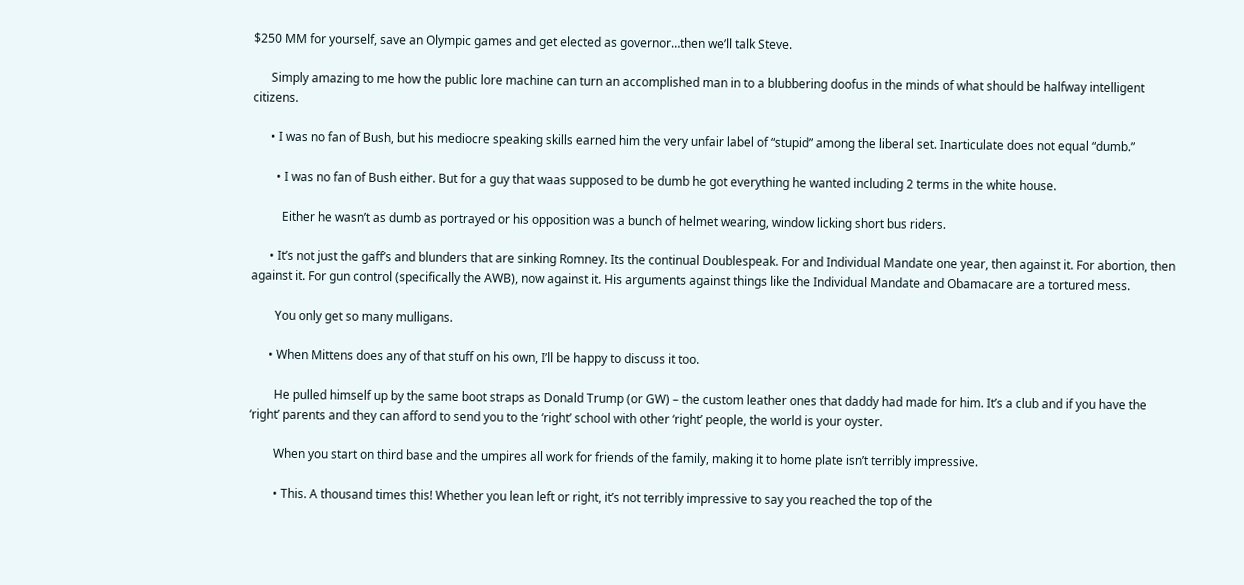$250 MM for yourself, save an Olympic games and get elected as governor…then we’ll talk Steve.

      Simply amazing to me how the public lore machine can turn an accomplished man in to a blubbering doofus in the minds of what should be halfway intelligent citizens.

      • I was no fan of Bush, but his mediocre speaking skills earned him the very unfair label of “stupid” among the liberal set. Inarticulate does not equal “dumb.”

        • I was no fan of Bush either. But for a guy that waas supposed to be dumb he got everything he wanted including 2 terms in the white house.

          Either he wasn’t as dumb as portrayed or his opposition was a bunch of helmet wearing, window licking short bus riders.

      • It’s not just the gaff’s and blunders that are sinking Romney. Its the continual Doublespeak. For and Individual Mandate one year, then against it. For abortion, then against it. For gun control (specifically the AWB), now against it. His arguments against things like the Individual Mandate and Obamacare are a tortured mess.

        You only get so many mulligans.

      • When Mittens does any of that stuff on his own, I’ll be happy to discuss it too.

        He pulled himself up by the same boot straps as Donald Trump (or GW) – the custom leather ones that daddy had made for him. It’s a club and if you have the ‘right’ parents and they can afford to send you to the ‘right’ school with other ‘right’ people, the world is your oyster.

        When you start on third base and the umpires all work for friends of the family, making it to home plate isn’t terribly impressive.

        • This. A thousand times this! Whether you lean left or right, it’s not terribly impressive to say you reached the top of the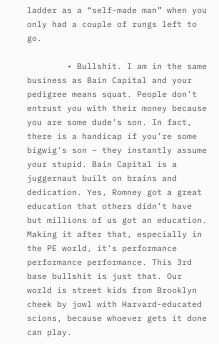ladder as a “self-made man” when you only had a couple of rungs left to go.

        • Bullshit. I am in the same business as Bain Capital and your pedigree means squat. People don’t entrust you with their money because you are some dude’s son. In fact, there is a handicap if you’re some bigwig’s son – they instantly assume your stupid. Bain Capital is a juggernaut built on brains and dedication. Yes, Romney got a great education that others didn’t have but millions of us got an education. Making it after that, especially in the PE world, it’s performance performance performance. This 3rd base bullshit is just that. Our world is street kids from Brooklyn cheek by jowl with Harvard-educated scions, because whoever gets it done can play.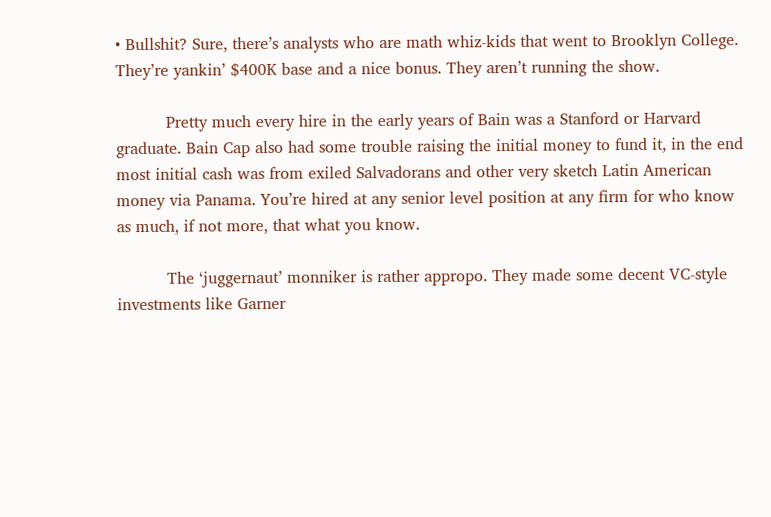• Bullshit? Sure, there’s analysts who are math whiz-kids that went to Brooklyn College. They’re yankin’ $400K base and a nice bonus. They aren’t running the show.

          Pretty much every hire in the early years of Bain was a Stanford or Harvard graduate. Bain Cap also had some trouble raising the initial money to fund it, in the end most initial cash was from exiled Salvadorans and other very sketch Latin American money via Panama. You’re hired at any senior level position at any firm for who know as much, if not more, that what you know.

          The ‘juggernaut’ monniker is rather appropo. They made some decent VC-style investments like Garner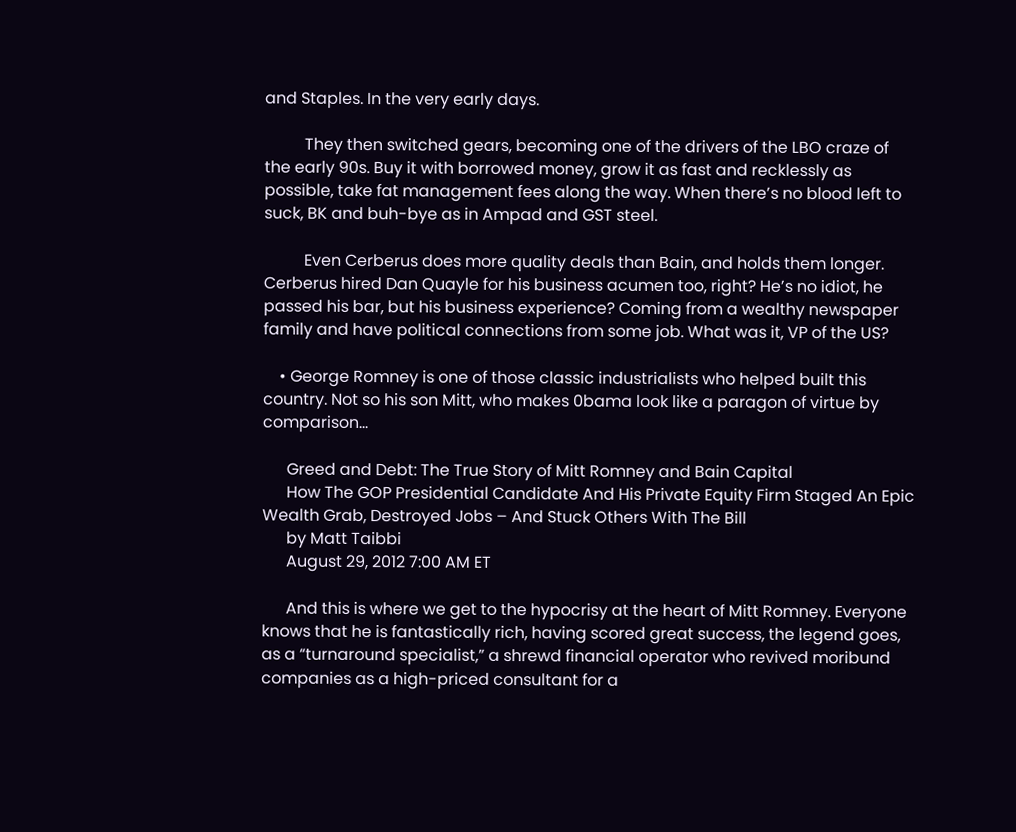and Staples. In the very early days.

          They then switched gears, becoming one of the drivers of the LBO craze of the early 90s. Buy it with borrowed money, grow it as fast and recklessly as possible, take fat management fees along the way. When there’s no blood left to suck, BK and buh-bye as in Ampad and GST steel.

          Even Cerberus does more quality deals than Bain, and holds them longer. Cerberus hired Dan Quayle for his business acumen too, right? He’s no idiot, he passed his bar, but his business experience? Coming from a wealthy newspaper family and have political connections from some job. What was it, VP of the US?

    • George Romney is one of those classic industrialists who helped built this country. Not so his son Mitt, who makes 0bama look like a paragon of virtue by comparison…

      Greed and Debt: The True Story of Mitt Romney and Bain Capital
      How The GOP Presidential Candidate And His Private Equity Firm Staged An Epic Wealth Grab, Destroyed Jobs – And Stuck Others With The Bill
      by Matt Taibbi
      August 29, 2012 7:00 AM ET

      And this is where we get to the hypocrisy at the heart of Mitt Romney. Everyone knows that he is fantastically rich, having scored great success, the legend goes, as a “turnaround specialist,” a shrewd financial operator who revived moribund companies as a high-priced consultant for a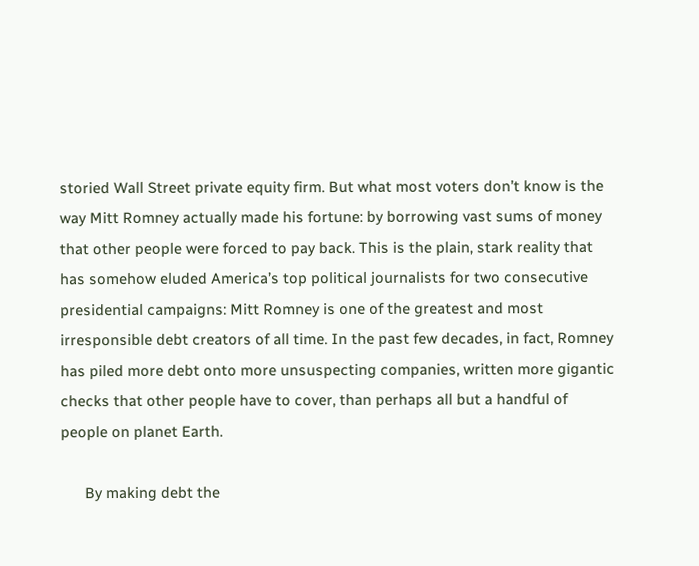storied Wall Street private equity firm. But what most voters don’t know is the way Mitt Romney actually made his fortune: by borrowing vast sums of money that other people were forced to pay back. This is the plain, stark reality that has somehow eluded America’s top political journalists for two consecutive presidential campaigns: Mitt Romney is one of the greatest and most irresponsible debt creators of all time. In the past few decades, in fact, Romney has piled more debt onto more unsuspecting companies, written more gigantic checks that other people have to cover, than perhaps all but a handful of people on planet Earth.

      By making debt the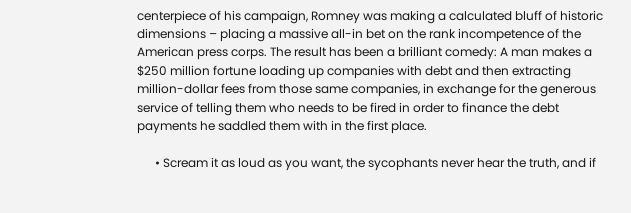centerpiece of his campaign, Romney was making a calculated bluff of historic dimensions – placing a massive all-in bet on the rank incompetence of the American press corps. The result has been a brilliant comedy: A man makes a $250 million fortune loading up companies with debt and then extracting million-dollar fees from those same companies, in exchange for the generous service of telling them who needs to be fired in order to finance the debt payments he saddled them with in the first place.

      • Scream it as loud as you want, the sycophants never hear the truth, and if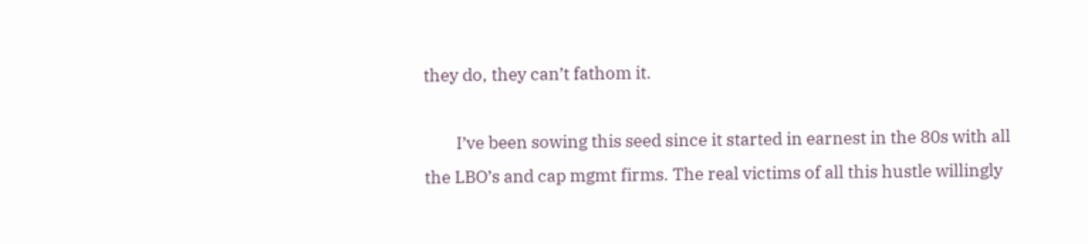they do, they can’t fathom it.

        I’ve been sowing this seed since it started in earnest in the 80s with all the LBO’s and cap mgmt firms. The real victims of all this hustle willingly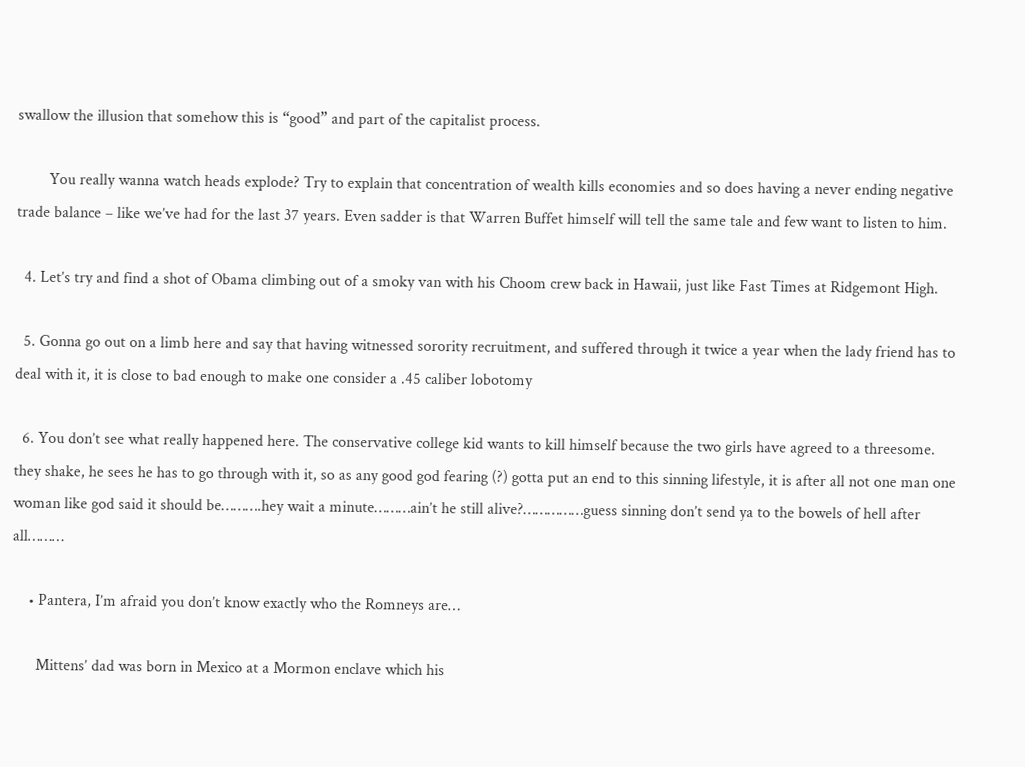swallow the illusion that somehow this is “good” and part of the capitalist process.

        You really wanna watch heads explode? Try to explain that concentration of wealth kills economies and so does having a never ending negative trade balance – like we’ve had for the last 37 years. Even sadder is that Warren Buffet himself will tell the same tale and few want to listen to him.

  4. Let’s try and find a shot of Obama climbing out of a smoky van with his Choom crew back in Hawaii, just like Fast Times at Ridgemont High.

  5. Gonna go out on a limb here and say that having witnessed sorority recruitment, and suffered through it twice a year when the lady friend has to deal with it, it is close to bad enough to make one consider a .45 caliber lobotomy

  6. You don’t see what really happened here. The conservative college kid wants to kill himself because the two girls have agreed to a threesome. they shake, he sees he has to go through with it, so as any good god fearing (?) gotta put an end to this sinning lifestyle, it is after all not one man one woman like god said it should be……….hey wait a minute………ain’t he still alive?……………guess sinning don’t send ya to the bowels of hell after all………

    • Pantera, I’m afraid you don’t know exactly who the Romneys are…

      Mittens’ dad was born in Mexico at a Mormon enclave which his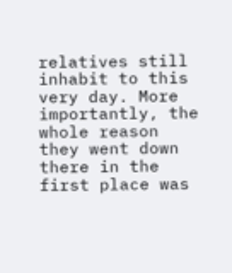relatives still inhabit to this very day. More importantly, the whole reason they went down there in the first place was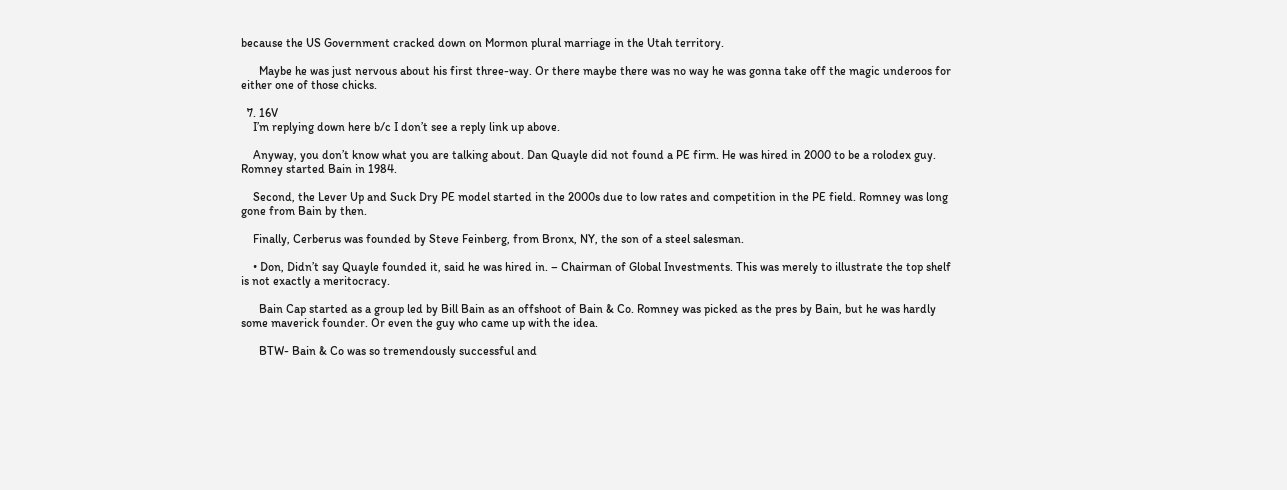because the US Government cracked down on Mormon plural marriage in the Utah territory.

      Maybe he was just nervous about his first three-way. Or there maybe there was no way he was gonna take off the magic underoos for either one of those chicks.

  7. 16V
    I’m replying down here b/c I don’t see a reply link up above.

    Anyway, you don’t know what you are talking about. Dan Quayle did not found a PE firm. He was hired in 2000 to be a rolodex guy. Romney started Bain in 1984.

    Second, the Lever Up and Suck Dry PE model started in the 2000s due to low rates and competition in the PE field. Romney was long gone from Bain by then.

    Finally, Cerberus was founded by Steve Feinberg, from Bronx, NY, the son of a steel salesman.

    • Don, Didn’t say Quayle founded it, said he was hired in. – Chairman of Global Investments. This was merely to illustrate the top shelf is not exactly a meritocracy.

      Bain Cap started as a group led by Bill Bain as an offshoot of Bain & Co. Romney was picked as the pres by Bain, but he was hardly some maverick founder. Or even the guy who came up with the idea.

      BTW- Bain & Co was so tremendously successful and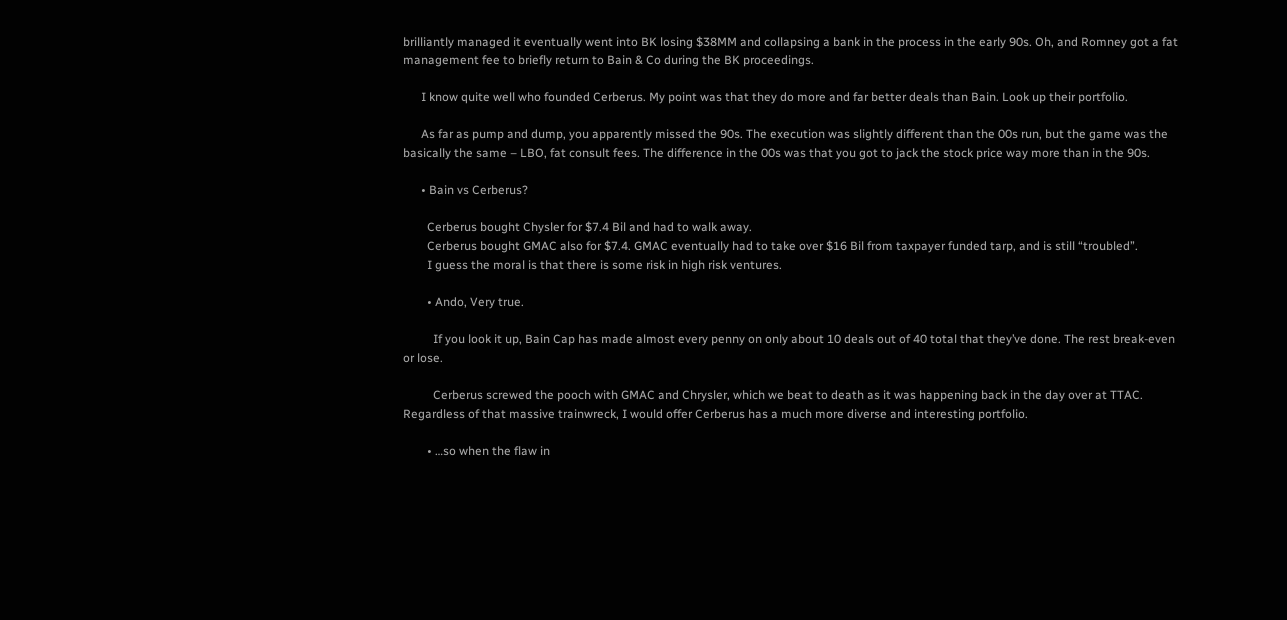brilliantly managed it eventually went into BK losing $38MM and collapsing a bank in the process in the early 90s. Oh, and Romney got a fat management fee to briefly return to Bain & Co during the BK proceedings.

      I know quite well who founded Cerberus. My point was that they do more and far better deals than Bain. Look up their portfolio.

      As far as pump and dump, you apparently missed the 90s. The execution was slightly different than the 00s run, but the game was the basically the same – LBO, fat consult fees. The difference in the 00s was that you got to jack the stock price way more than in the 90s.

      • Bain vs Cerberus?

        Cerberus bought Chysler for $7.4 Bil and had to walk away.
        Cerberus bought GMAC also for $7.4. GMAC eventually had to take over $16 Bil from taxpayer funded tarp, and is still “troubled”.
        I guess the moral is that there is some risk in high risk ventures.

        • Ando, Very true.

          If you look it up, Bain Cap has made almost every penny on only about 10 deals out of 40 total that they’ve done. The rest break-even or lose.

          Cerberus screwed the pooch with GMAC and Chrysler, which we beat to death as it was happening back in the day over at TTAC. Regardless of that massive trainwreck, I would offer Cerberus has a much more diverse and interesting portfolio.

        • …so when the flaw in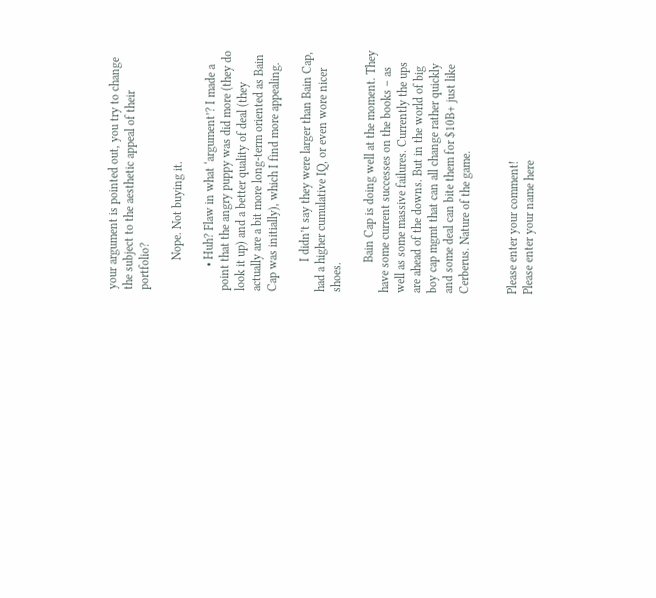your argument is pointed out, you try to change the subject to the aesthetic appeal of their portfolio?

          Nope. Not buying it.

        • Huh? Flaw in what ‘argument’? I made a point that the angry puppy was did more (they do look it up) and a better quality of deal (they actually are a bit more long-term oriented as Bain Cap was initially), which I find more appealing.

          I didn’t say they were larger than Bain Cap, had a higher cumulative IQ, or even wore nicer shoes.

          Bain Cap is doing well at the moment. They have some current successes on the books – as well as some massive failures. Currently the ups are ahead of the downs. But in the world of big boy cap mgmt that can all change rather quickly and some deal can bite them for $10B+ just like Cerberus. Nature of the game.


Please enter your comment!
Please enter your name here